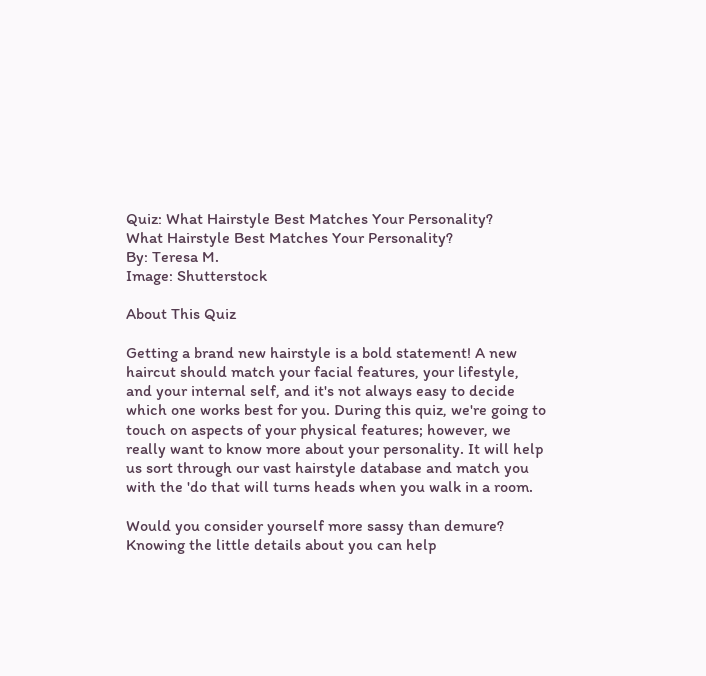Quiz: What Hairstyle Best Matches Your Personality?
What Hairstyle Best Matches Your Personality?
By: Teresa M.
Image: Shutterstock

About This Quiz

Getting a brand new hairstyle is a bold statement! A new haircut should match your facial features, your lifestyle, and your internal self, and it's not always easy to decide which one works best for you. During this quiz, we're going to touch on aspects of your physical features; however, we really want to know more about your personality. It will help us sort through our vast hairstyle database and match you with the 'do that will turns heads when you walk in a room.

Would you consider yourself more sassy than demure? Knowing the little details about you can help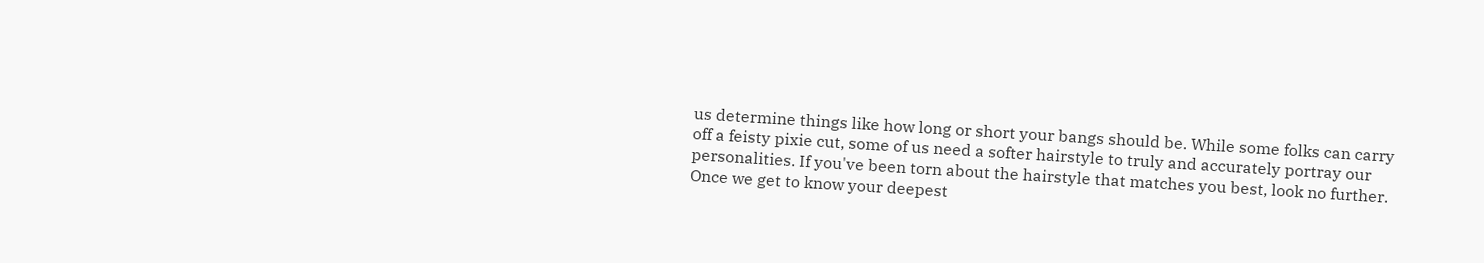us determine things like how long or short your bangs should be. While some folks can carry off a feisty pixie cut, some of us need a softer hairstyle to truly and accurately portray our personalities. If you've been torn about the hairstyle that matches you best, look no further. Once we get to know your deepest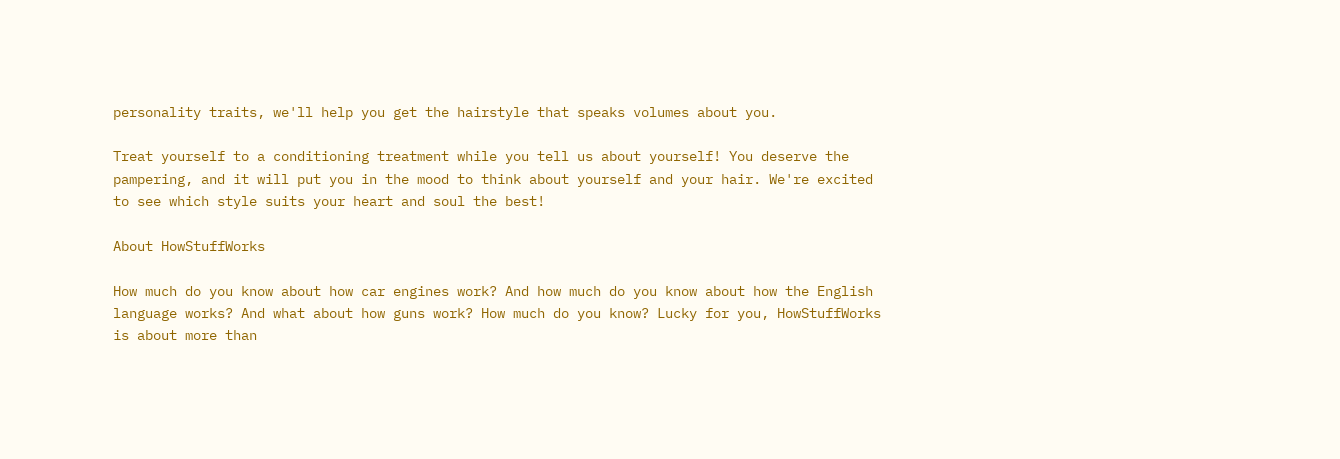personality traits, we'll help you get the hairstyle that speaks volumes about you.

Treat yourself to a conditioning treatment while you tell us about yourself! You deserve the pampering, and it will put you in the mood to think about yourself and your hair. We're excited to see which style suits your heart and soul the best!

About HowStuffWorks

How much do you know about how car engines work? And how much do you know about how the English language works? And what about how guns work? How much do you know? Lucky for you, HowStuffWorks is about more than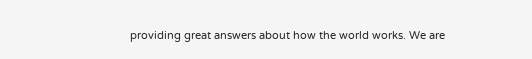providing great answers about how the world works. We are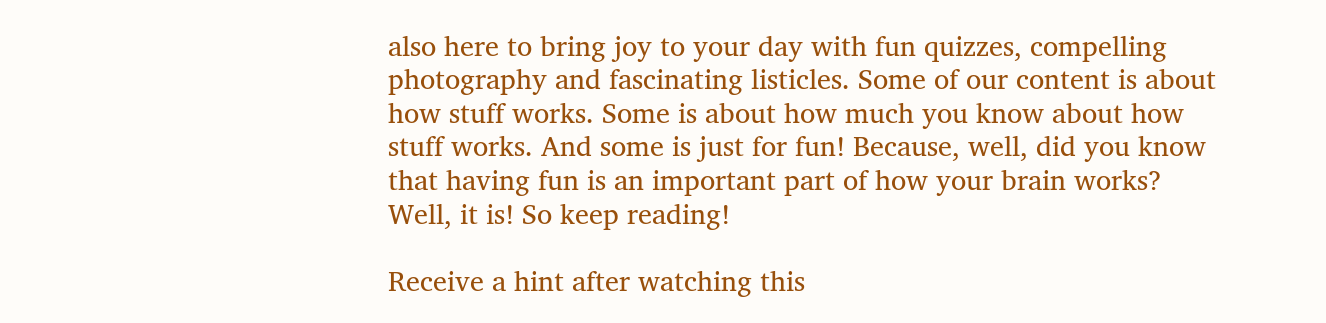also here to bring joy to your day with fun quizzes, compelling photography and fascinating listicles. Some of our content is about how stuff works. Some is about how much you know about how stuff works. And some is just for fun! Because, well, did you know that having fun is an important part of how your brain works? Well, it is! So keep reading!

Receive a hint after watching this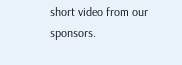short video from our sponsors.